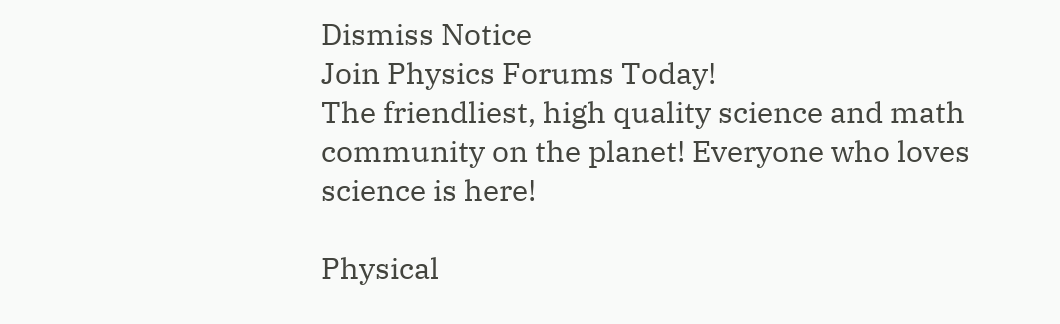Dismiss Notice
Join Physics Forums Today!
The friendliest, high quality science and math community on the planet! Everyone who loves science is here!

Physical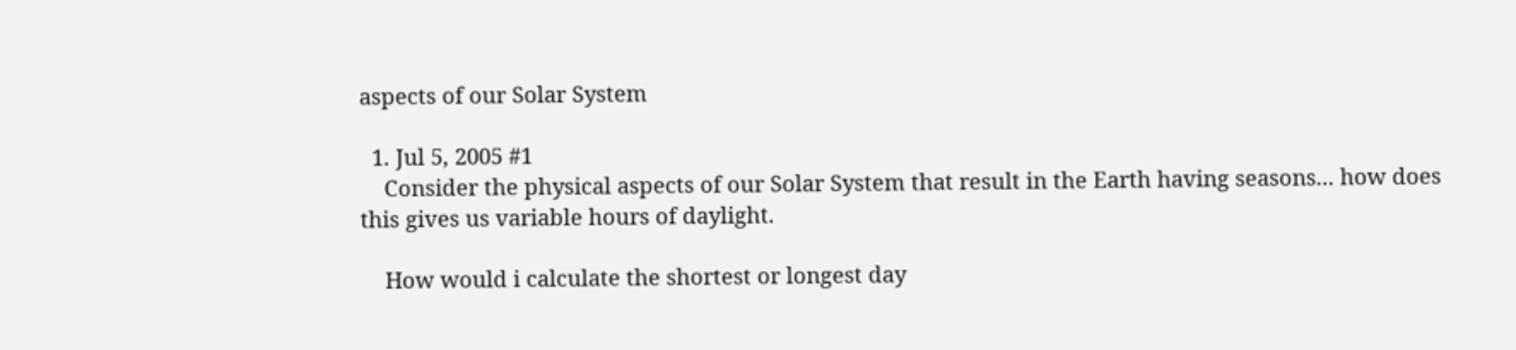aspects of our Solar System

  1. Jul 5, 2005 #1
    Consider the physical aspects of our Solar System that result in the Earth having seasons... how does this gives us variable hours of daylight.

    How would i calculate the shortest or longest day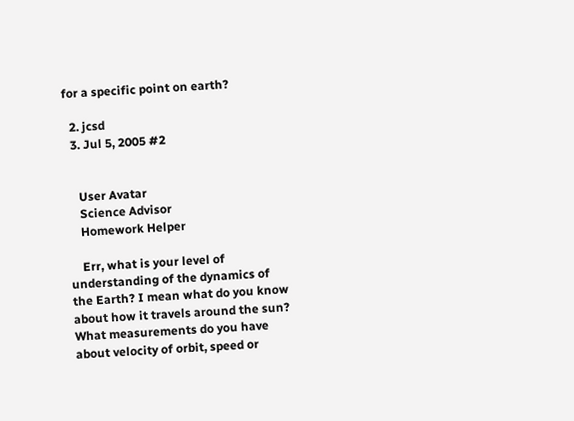for a specific point on earth?

  2. jcsd
  3. Jul 5, 2005 #2


    User Avatar
    Science Advisor
    Homework Helper

    Err, what is your level of understanding of the dynamics of the Earth? I mean what do you know about how it travels around the sun? What measurements do you have about velocity of orbit, speed or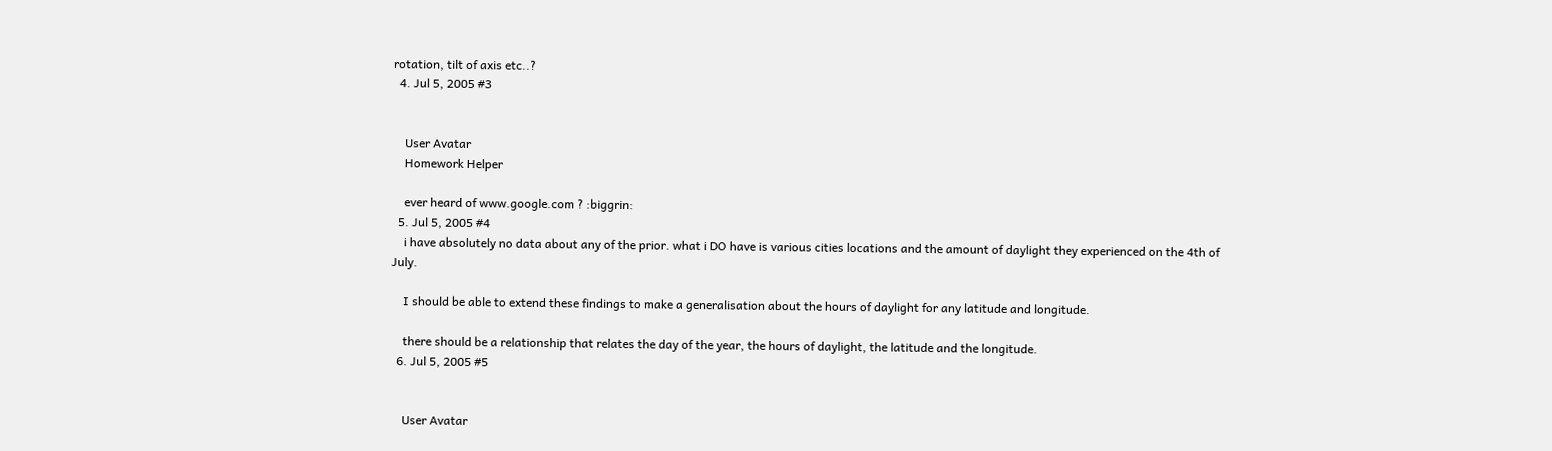rotation, tilt of axis etc..?
  4. Jul 5, 2005 #3


    User Avatar
    Homework Helper

    ever heard of www.google.com ? :biggrin:
  5. Jul 5, 2005 #4
    i have absolutely no data about any of the prior. what i DO have is various cities locations and the amount of daylight they experienced on the 4th of July.

    I should be able to extend these findings to make a generalisation about the hours of daylight for any latitude and longitude.

    there should be a relationship that relates the day of the year, the hours of daylight, the latitude and the longitude.
  6. Jul 5, 2005 #5


    User Avatar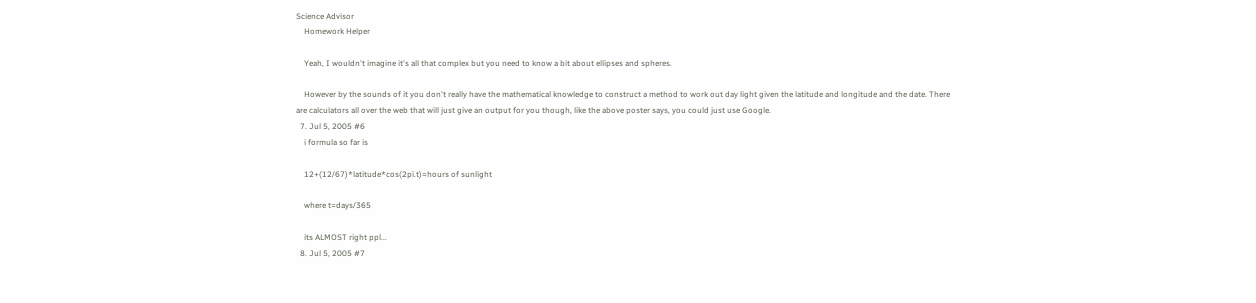Science Advisor
    Homework Helper

    Yeah, I wouldn't imagine it's all that complex but you need to know a bit about ellipses and spheres.

    However by the sounds of it you don't really have the mathematical knowledge to construct a method to work out day light given the latitude and longitude and the date. There are calculators all over the web that will just give an output for you though, like the above poster says, you could just use Google.
  7. Jul 5, 2005 #6
    i formula so far is

    12+(12/67)*latitude*cos(2pi.t)=hours of sunlight

    where t=days/365

    its ALMOST right ppl...
  8. Jul 5, 2005 #7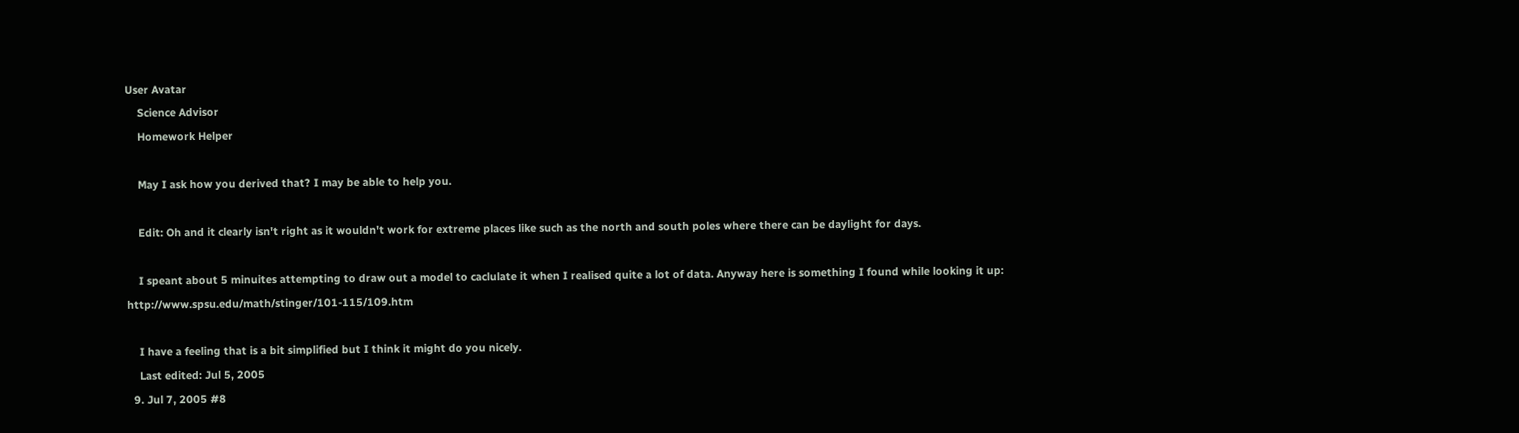User Avatar
    Science Advisor
    Homework Helper

    May I ask how you derived that? I may be able to help you.

    Edit: Oh and it clearly isn't right as it wouldn't work for extreme places like such as the north and south poles where there can be daylight for days.

    I speant about 5 minuites attempting to draw out a model to caclulate it when I realised quite a lot of data. Anyway here is something I found while looking it up: http://www.spsu.edu/math/stinger/101-115/109.htm

    I have a feeling that is a bit simplified but I think it might do you nicely.
    Last edited: Jul 5, 2005
  9. Jul 7, 2005 #8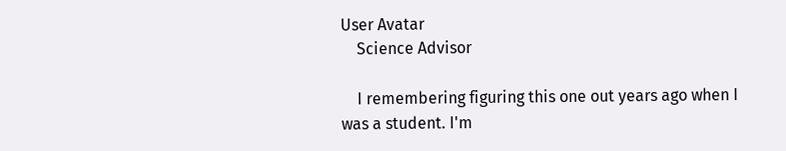User Avatar
    Science Advisor

    I remembering figuring this one out years ago when I was a student. I'm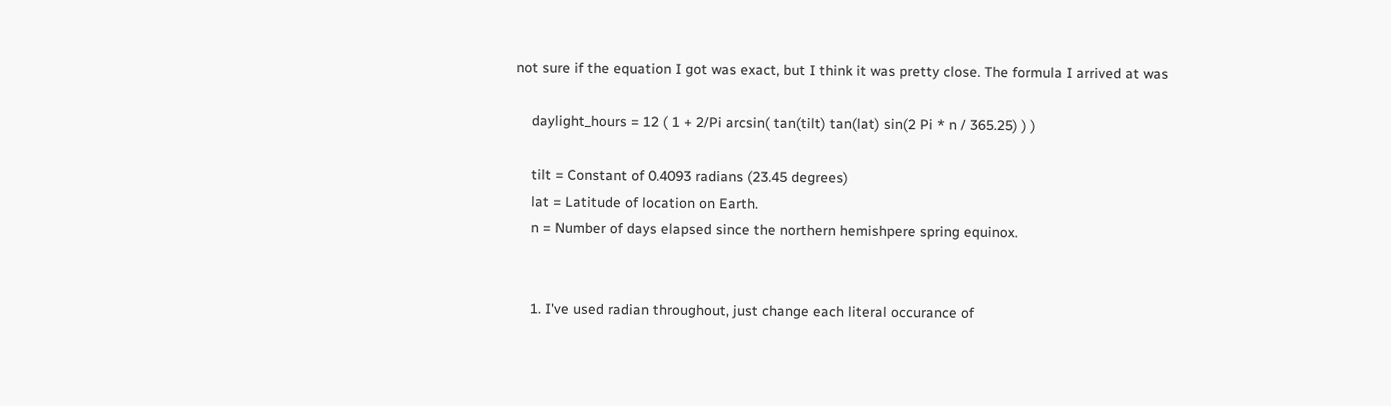not sure if the equation I got was exact, but I think it was pretty close. The formula I arrived at was

    daylight_hours = 12 ( 1 + 2/Pi arcsin( tan(tilt) tan(lat) sin(2 Pi * n / 365.25) ) )

    tilt = Constant of 0.4093 radians (23.45 degrees)
    lat = Latitude of location on Earth.
    n = Number of days elapsed since the northern hemishpere spring equinox.


    1. I've used radian throughout, just change each literal occurance of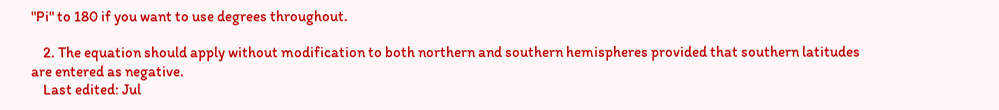"Pi" to 180 if you want to use degrees throughout.

    2. The equation should apply without modification to both northern and southern hemispheres provided that southern latitudes are entered as negative.
    Last edited: Jul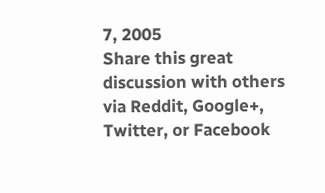7, 2005
Share this great discussion with others via Reddit, Google+, Twitter, or Facebook